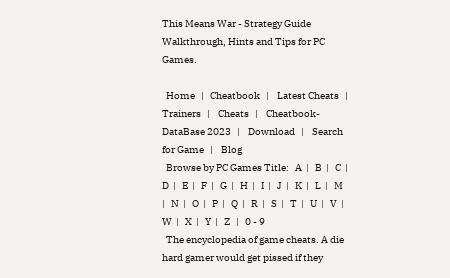This Means War - Strategy Guide Walkthrough, Hints and Tips for PC Games.

  Home   |   Cheatbook   |    Latest Cheats   |    Trainers   |    Cheats   |    Cheatbook-DataBase 2023   |    Download   |    Search for Game   |    Blog
  Browse by PC Games Title:   A  |   B  |   C  |   D  |   E  |   F  |   G  |   H  |   I  |   J  |   K  |   L  |   M  |   N  |   O  |   P  |   Q  |   R  |   S  |   T  |   U  |   V  |   W  |   X  |   Y  |   Z   |   0 - 9
  The encyclopedia of game cheats. A die hard gamer would get pissed if they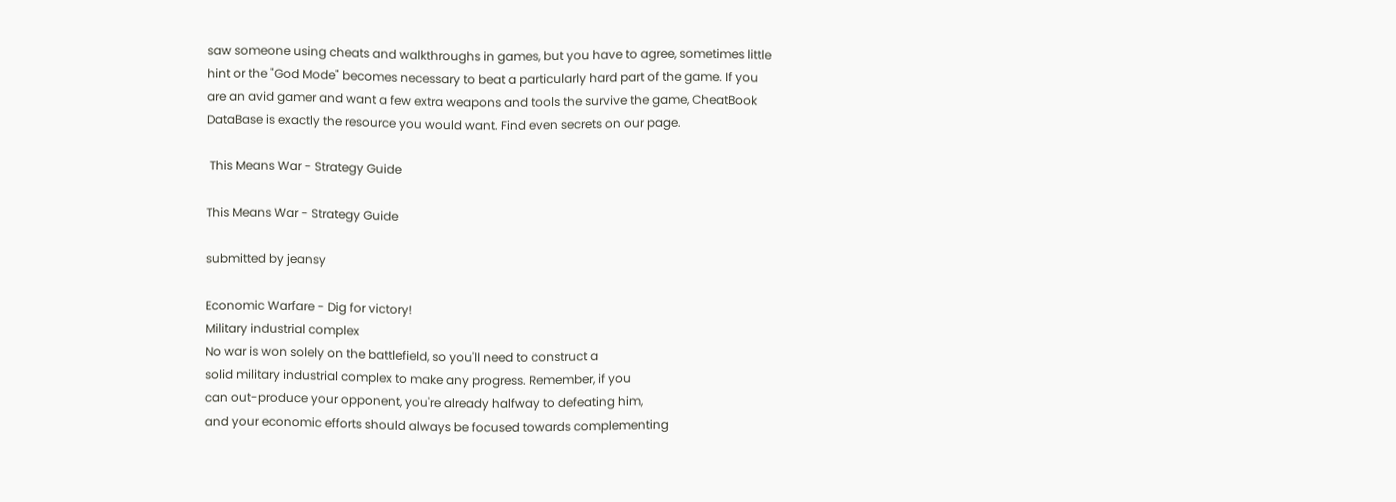saw someone using cheats and walkthroughs in games, but you have to agree, sometimes little hint or the "God Mode" becomes necessary to beat a particularly hard part of the game. If you are an avid gamer and want a few extra weapons and tools the survive the game, CheatBook DataBase is exactly the resource you would want. Find even secrets on our page.

 This Means War - Strategy Guide

This Means War - Strategy Guide

submitted by jeansy

Economic Warfare - Dig for victory!
Military industrial complex
No war is won solely on the battlefield, so you'll need to construct a
solid military industrial complex to make any progress. Remember, if you
can out-produce your opponent, you're already halfway to defeating him,
and your economic efforts should always be focused towards complementing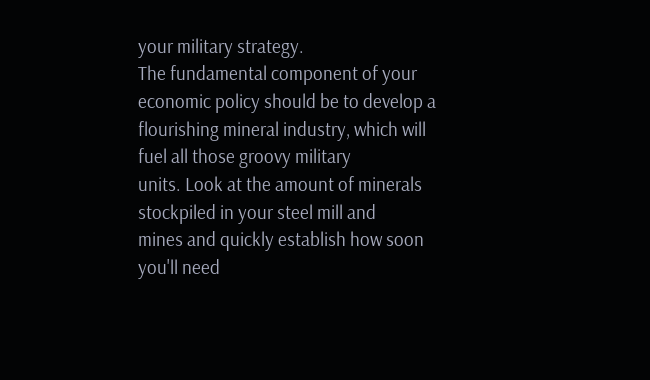your military strategy.
The fundamental component of your economic policy should be to develop a
flourishing mineral industry, which will fuel all those groovy military
units. Look at the amount of minerals stockpiled in your steel mill and
mines and quickly establish how soon you'll need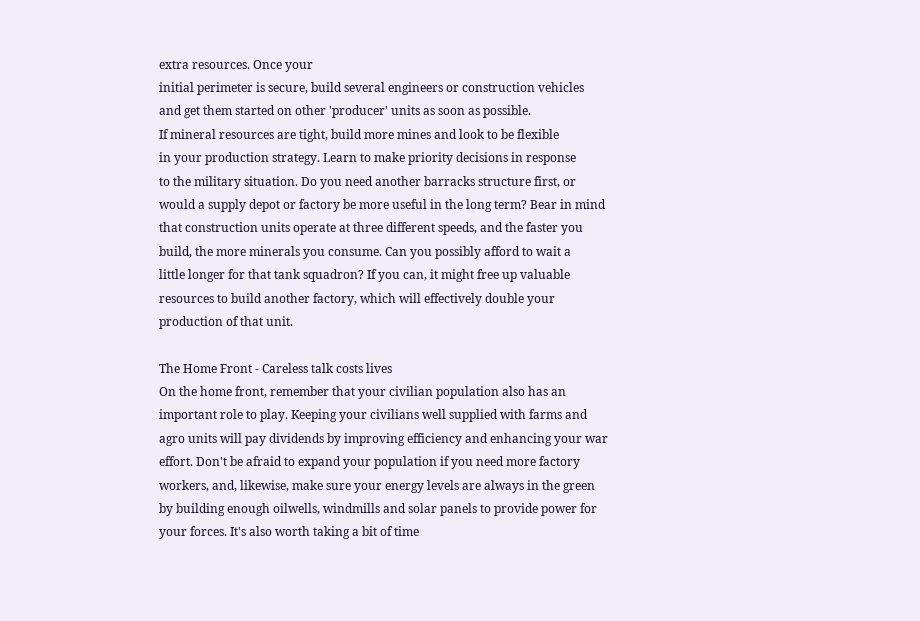extra resources. Once your
initial perimeter is secure, build several engineers or construction vehicles
and get them started on other 'producer' units as soon as possible.
If mineral resources are tight, build more mines and look to be flexible
in your production strategy. Learn to make priority decisions in response
to the military situation. Do you need another barracks structure first, or
would a supply depot or factory be more useful in the long term? Bear in mind
that construction units operate at three different speeds, and the faster you
build, the more minerals you consume. Can you possibly afford to wait a
little longer for that tank squadron? If you can, it might free up valuable
resources to build another factory, which will effectively double your
production of that unit.

The Home Front - Careless talk costs lives
On the home front, remember that your civilian population also has an
important role to play. Keeping your civilians well supplied with farms and
agro units will pay dividends by improving efficiency and enhancing your war
effort. Don't be afraid to expand your population if you need more factory
workers, and, likewise, make sure your energy levels are always in the green
by building enough oilwells, windmills and solar panels to provide power for
your forces. It's also worth taking a bit of time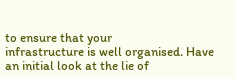to ensure that your
infrastructure is well organised. Have an initial look at the lie of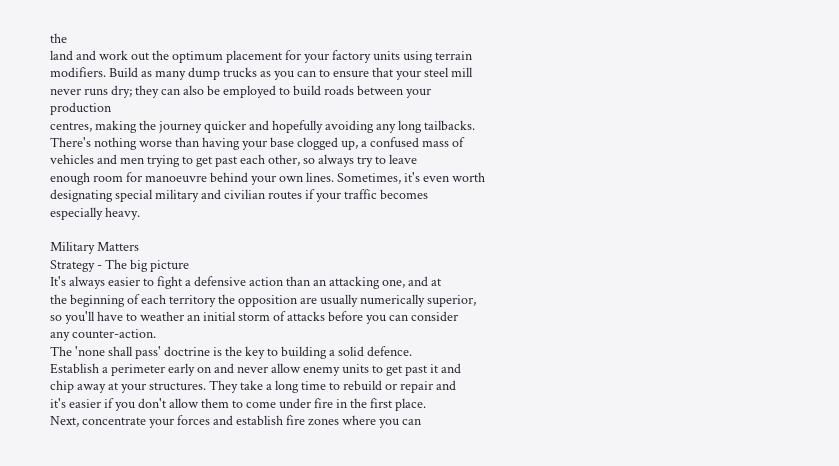the
land and work out the optimum placement for your factory units using terrain
modifiers. Build as many dump trucks as you can to ensure that your steel mill
never runs dry; they can also be employed to build roads between your production
centres, making the journey quicker and hopefully avoiding any long tailbacks.
There's nothing worse than having your base clogged up, a confused mass of
vehicles and men trying to get past each other, so always try to leave
enough room for manoeuvre behind your own lines. Sometimes, it's even worth
designating special military and civilian routes if your traffic becomes
especially heavy.

Military Matters
Strategy - The big picture
It's always easier to fight a defensive action than an attacking one, and at
the beginning of each territory the opposition are usually numerically superior,
so you'll have to weather an initial storm of attacks before you can consider
any counter-action.
The 'none shall pass' doctrine is the key to building a solid defence.
Establish a perimeter early on and never allow enemy units to get past it and
chip away at your structures. They take a long time to rebuild or repair and
it's easier if you don't allow them to come under fire in the first place.
Next, concentrate your forces and establish fire zones where you can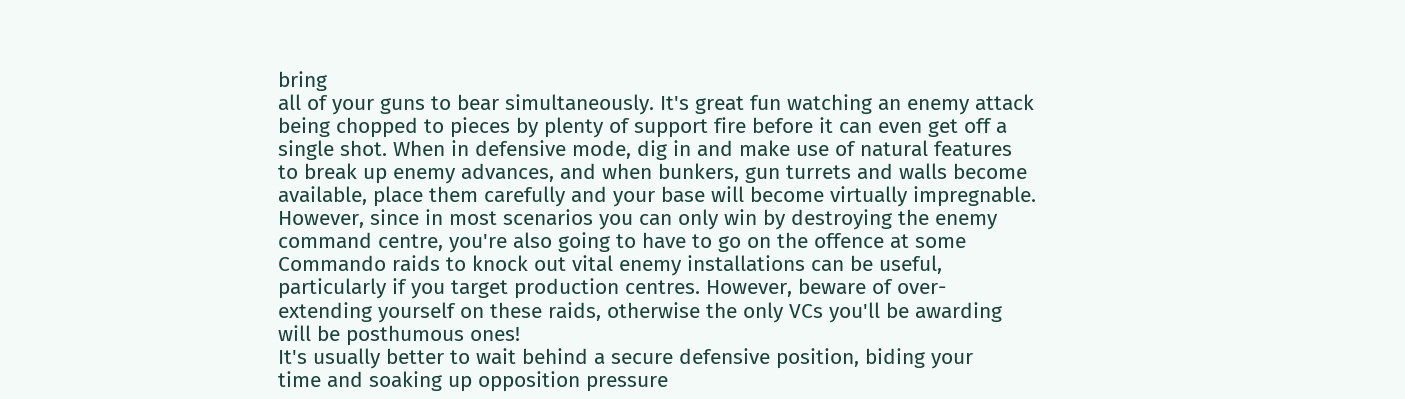bring
all of your guns to bear simultaneously. It's great fun watching an enemy attack
being chopped to pieces by plenty of support fire before it can even get off a
single shot. When in defensive mode, dig in and make use of natural features
to break up enemy advances, and when bunkers, gun turrets and walls become
available, place them carefully and your base will become virtually impregnable.
However, since in most scenarios you can only win by destroying the enemy
command centre, you're also going to have to go on the offence at some
Commando raids to knock out vital enemy installations can be useful,
particularly if you target production centres. However, beware of over-
extending yourself on these raids, otherwise the only VCs you'll be awarding
will be posthumous ones!
It's usually better to wait behind a secure defensive position, biding your
time and soaking up opposition pressure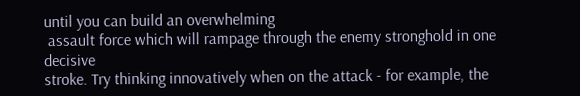until you can build an overwhelming
 assault force which will rampage through the enemy stronghold in one decisive
stroke. Try thinking innovatively when on the attack - for example, the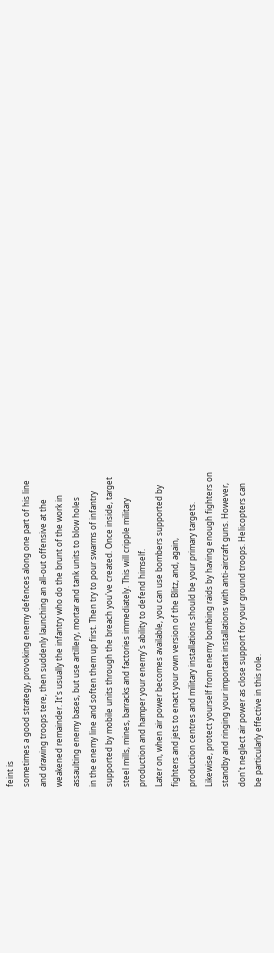feint is
sometimes a good strategy, provoking enemy defences along one part of his line
and drawing troops tere, then suddenly launching an all-out offensive at the
weakened remainder. It's usually the infantry who do the brunt of the work in
assaulting enemy bases, but use artillery, mortar and tank units to blow holes
in the enemy line and soften them up first. Then try to pour swarms of infantry
supported by mobile units through the breach you've created. Once inside, target
steel mills, mines, barracks and factories immediately. This will cripple military
production and hamper your enemy's ability to defend himself.
Later on, when air power becomes available, you can use bombers supported by
fighters and jets to enact your own version of the Blitz, and, again,
production centres and military installations should be your primary targets.
Likewise, protect yourself from enemy bombing raids by having enough fighters on
standby and ringing your important installations with anti-aircraft guns. However,
don't neglect air power as close support for your ground troops. Helicopters can
be particularly effective in this role.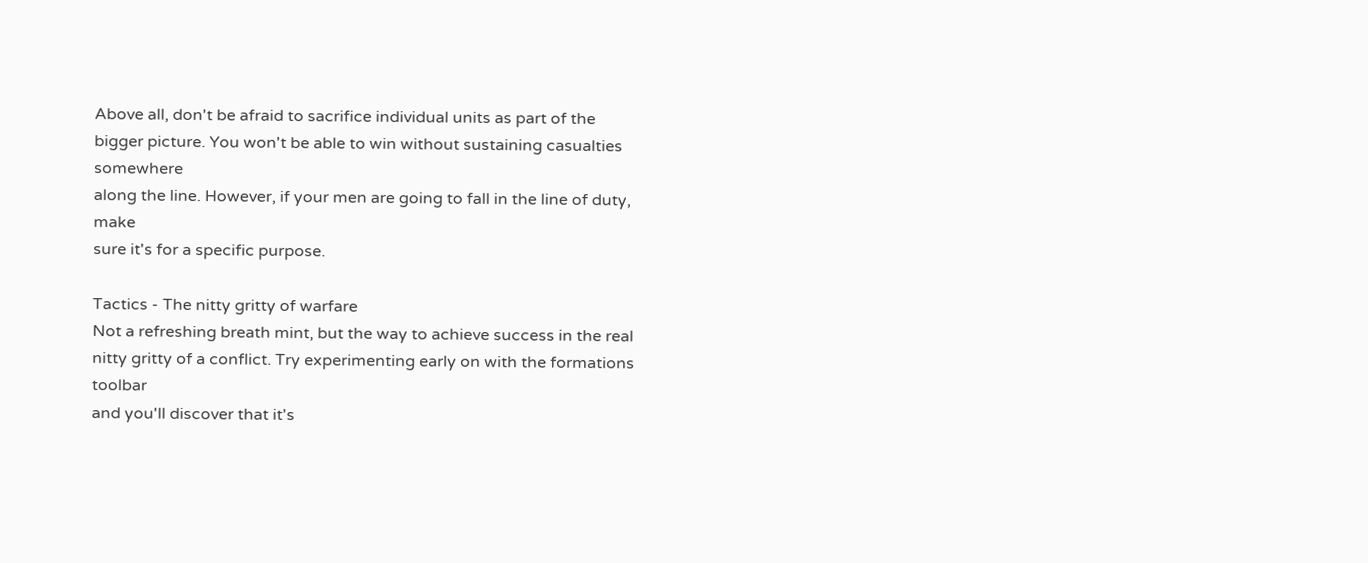Above all, don't be afraid to sacrifice individual units as part of the
bigger picture. You won't be able to win without sustaining casualties somewhere
along the line. However, if your men are going to fall in the line of duty, make
sure it's for a specific purpose.

Tactics - The nitty gritty of warfare
Not a refreshing breath mint, but the way to achieve success in the real
nitty gritty of a conflict. Try experimenting early on with the formations toolbar
and you'll discover that it's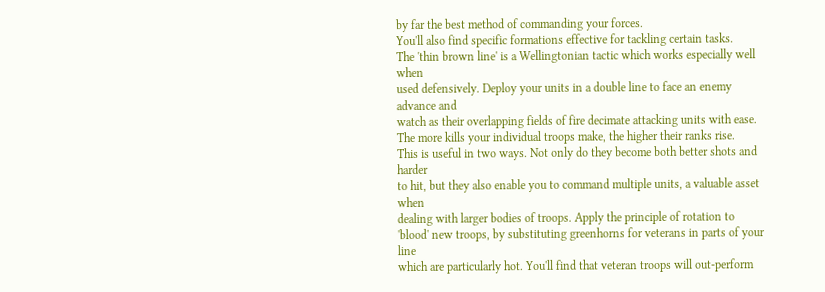by far the best method of commanding your forces.
You'll also find specific formations effective for tackling certain tasks.
The 'thin brown line' is a Wellingtonian tactic which works especially well when
used defensively. Deploy your units in a double line to face an enemy advance and
watch as their overlapping fields of fire decimate attacking units with ease.
The more kills your individual troops make, the higher their ranks rise.
This is useful in two ways. Not only do they become both better shots and harder
to hit, but they also enable you to command multiple units, a valuable asset when
dealing with larger bodies of troops. Apply the principle of rotation to
'blood' new troops, by substituting greenhorns for veterans in parts of your line
which are particularly hot. You'll find that veteran troops will out-perform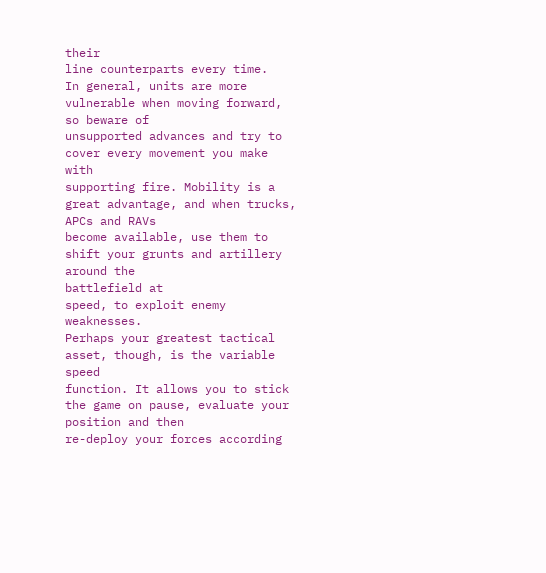their
line counterparts every time.
In general, units are more vulnerable when moving forward, so beware of
unsupported advances and try to cover every movement you make with
supporting fire. Mobility is a great advantage, and when trucks, APCs and RAVs
become available, use them to shift your grunts and artillery around the
battlefield at
speed, to exploit enemy weaknesses.
Perhaps your greatest tactical asset, though, is the variable speed
function. It allows you to stick the game on pause, evaluate your position and then
re-deploy your forces according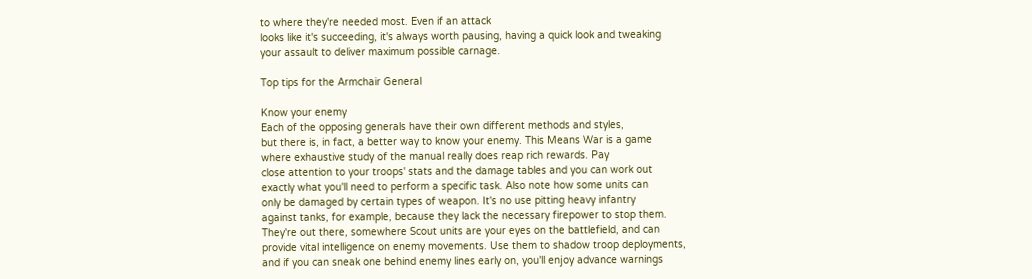to where they're needed most. Even if an attack
looks like it's succeeding, it's always worth pausing, having a quick look and tweaking
your assault to deliver maximum possible carnage.

Top tips for the Armchair General

Know your enemy
Each of the opposing generals have their own different methods and styles,
but there is, in fact, a better way to know your enemy. This Means War is a game
where exhaustive study of the manual really does reap rich rewards. Pay
close attention to your troops' stats and the damage tables and you can work out
exactly what you'll need to perform a specific task. Also note how some units can
only be damaged by certain types of weapon. It's no use pitting heavy infantry
against tanks, for example, because they lack the necessary firepower to stop them.
They're out there, somewhere Scout units are your eyes on the battlefield, and can
provide vital intelligence on enemy movements. Use them to shadow troop deployments,
and if you can sneak one behind enemy lines early on, you'll enjoy advance warnings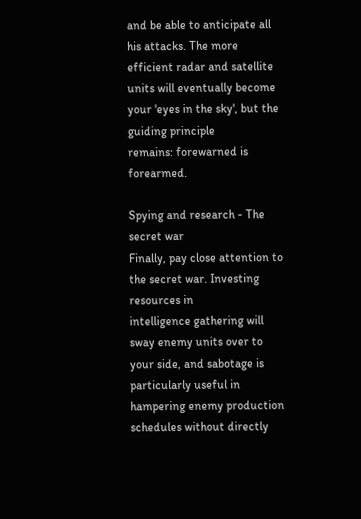and be able to anticipate all his attacks. The more efficient radar and satellite
units will eventually become your 'eyes in the sky', but the guiding principle
remains: forewarned is forearmed.

Spying and research - The secret war
Finally, pay close attention to the secret war. Investing resources in
intelligence gathering will sway enemy units over to your side, and sabotage is
particularly useful in hampering enemy production schedules without directly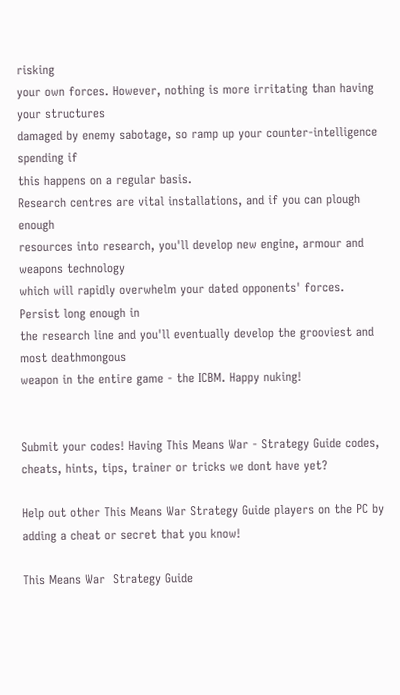risking
your own forces. However, nothing is more irritating than having your structures
damaged by enemy sabotage, so ramp up your counter-intelligence spending if
this happens on a regular basis.
Research centres are vital installations, and if you can plough enough
resources into research, you'll develop new engine, armour and weapons technology
which will rapidly overwhelm your dated opponents' forces. Persist long enough in
the research line and you'll eventually develop the grooviest and most deathmongous
weapon in the entire game - the ICBM. Happy nuking!


Submit your codes! Having This Means War - Strategy Guide codes, cheats, hints, tips, trainer or tricks we dont have yet?

Help out other This Means War Strategy Guide players on the PC by adding a cheat or secret that you know!

This Means War  Strategy Guide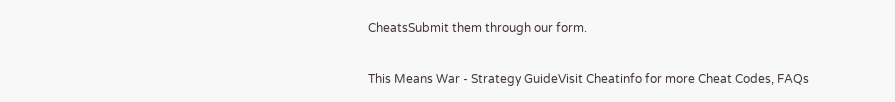CheatsSubmit them through our form.

This Means War - Strategy GuideVisit Cheatinfo for more Cheat Codes, FAQs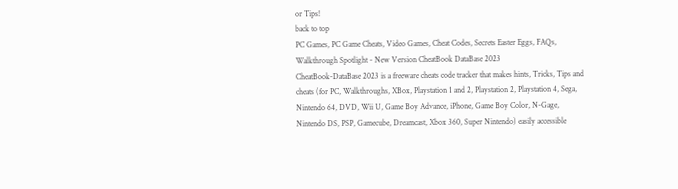or Tips!
back to top
PC Games, PC Game Cheats, Video Games, Cheat Codes, Secrets Easter Eggs, FAQs, Walkthrough Spotlight - New Version CheatBook DataBase 2023
CheatBook-DataBase 2023 is a freeware cheats code tracker that makes hints, Tricks, Tips and cheats (for PC, Walkthroughs, XBox, Playstation 1 and 2, Playstation 2, Playstation 4, Sega, Nintendo 64, DVD, Wii U, Game Boy Advance, iPhone, Game Boy Color, N-Gage, Nintendo DS, PSP, Gamecube, Dreamcast, Xbox 360, Super Nintendo) easily accessible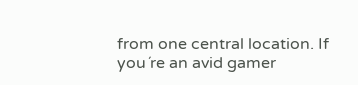from one central location. If you´re an avid gamer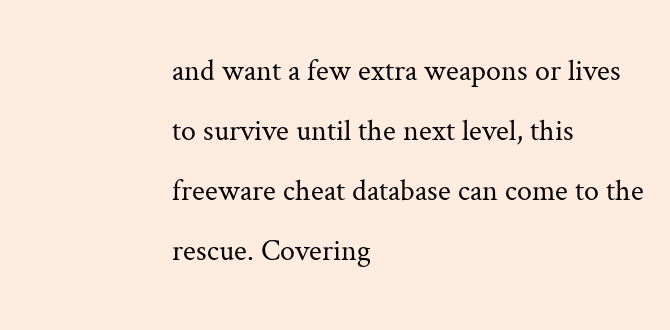and want a few extra weapons or lives to survive until the next level, this freeware cheat database can come to the rescue. Covering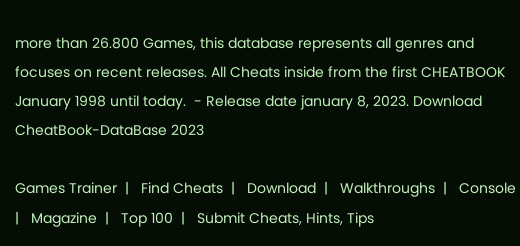more than 26.800 Games, this database represents all genres and focuses on recent releases. All Cheats inside from the first CHEATBOOK January 1998 until today.  - Release date january 8, 2023. Download CheatBook-DataBase 2023

Games Trainer  |   Find Cheats  |   Download  |   Walkthroughs  |   Console   |   Magazine  |   Top 100  |   Submit Cheats, Hints, Tips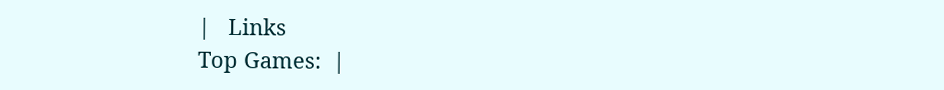|   Links
Top Games:  |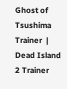Ghost of Tsushima Trainer  |  Dead Island 2 Trainer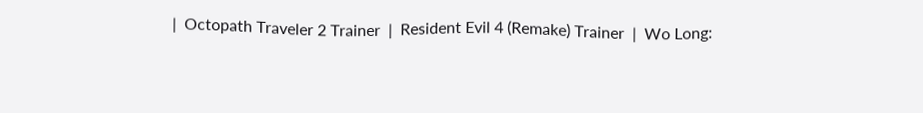|  Octopath Traveler 2 Trainer  |  Resident Evil 4 (Remake) Trainer  |  Wo Long: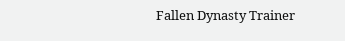Fallen Dynasty Trainer